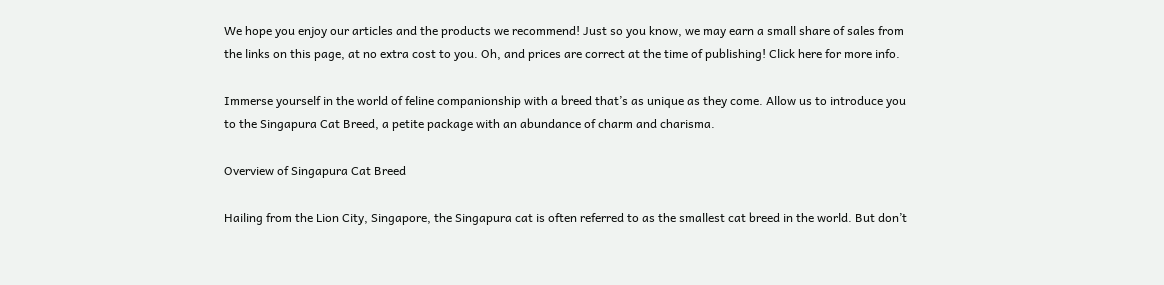We hope you enjoy our articles and the products we recommend! Just so you know, we may earn a small share of sales from the links on this page, at no extra cost to you. Oh, and prices are correct at the time of publishing! Click here for more info.

Immerse yourself in the world of feline companionship with a breed that’s as unique as they come. Allow us to introduce you to the Singapura Cat Breed, a petite package with an abundance of charm and charisma.

Overview of Singapura Cat Breed

Hailing from the Lion City, Singapore, the Singapura cat is often referred to as the smallest cat breed in the world. But don’t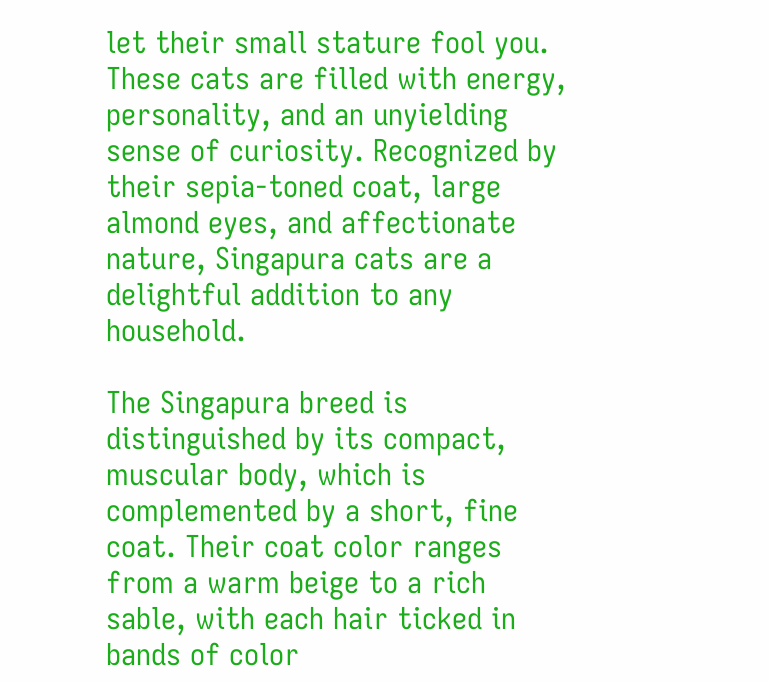let their small stature fool you. These cats are filled with energy, personality, and an unyielding sense of curiosity. Recognized by their sepia-toned coat, large almond eyes, and affectionate nature, Singapura cats are a delightful addition to any household.

The Singapura breed is distinguished by its compact, muscular body, which is complemented by a short, fine coat. Their coat color ranges from a warm beige to a rich sable, with each hair ticked in bands of color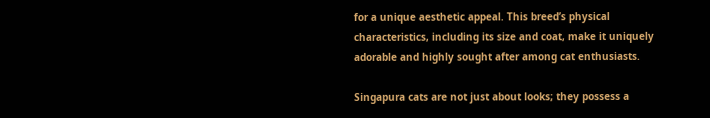for a unique aesthetic appeal. This breed’s physical characteristics, including its size and coat, make it uniquely adorable and highly sought after among cat enthusiasts.

Singapura cats are not just about looks; they possess a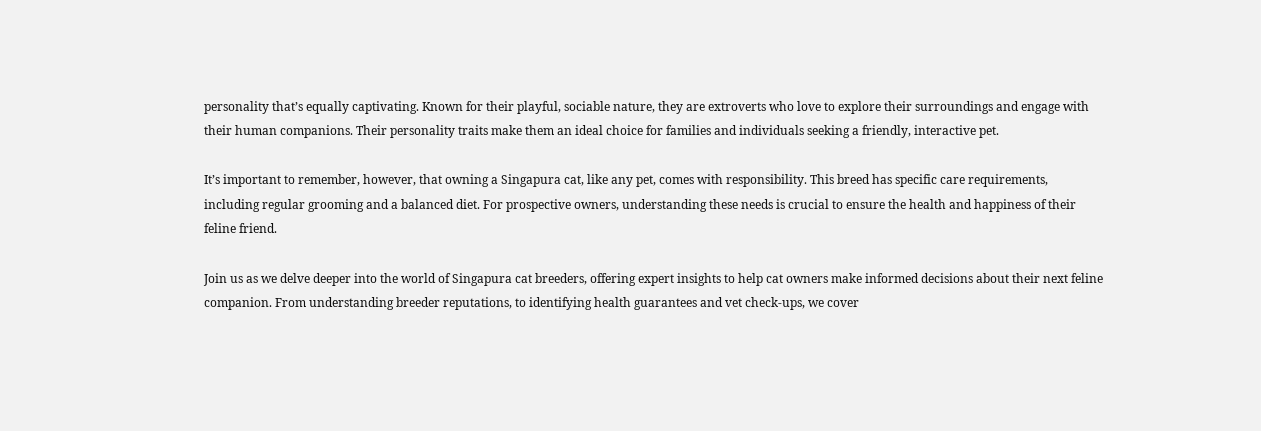personality that’s equally captivating. Known for their playful, sociable nature, they are extroverts who love to explore their surroundings and engage with their human companions. Their personality traits make them an ideal choice for families and individuals seeking a friendly, interactive pet.

It’s important to remember, however, that owning a Singapura cat, like any pet, comes with responsibility. This breed has specific care requirements, including regular grooming and a balanced diet. For prospective owners, understanding these needs is crucial to ensure the health and happiness of their feline friend.

Join us as we delve deeper into the world of Singapura cat breeders, offering expert insights to help cat owners make informed decisions about their next feline companion. From understanding breeder reputations, to identifying health guarantees and vet check-ups, we cover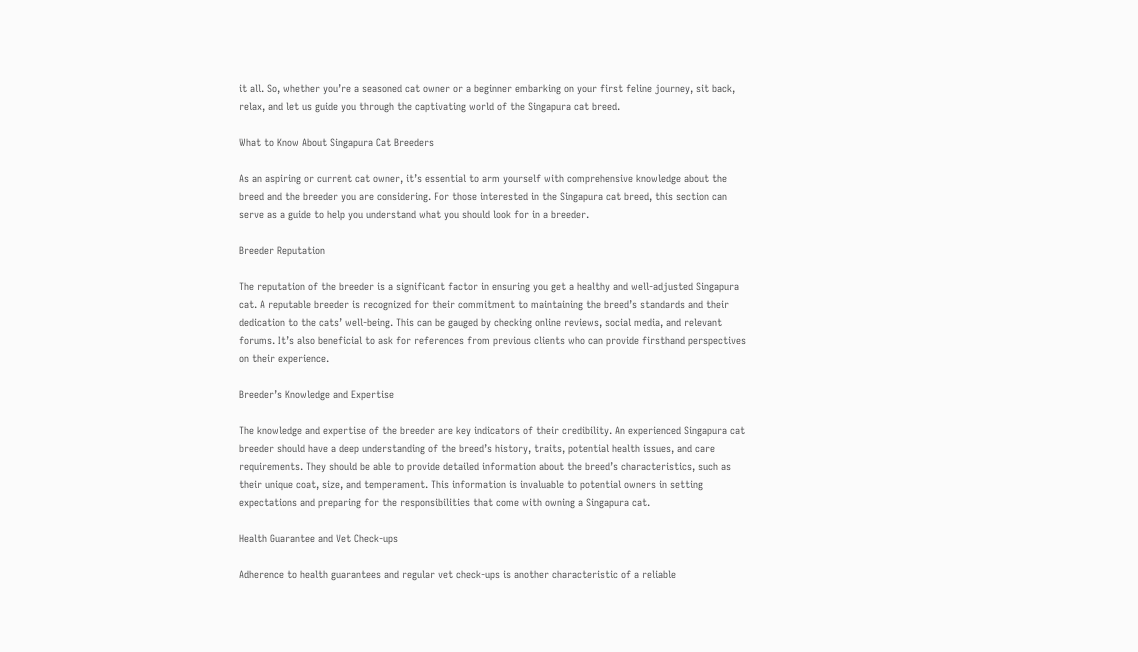it all. So, whether you’re a seasoned cat owner or a beginner embarking on your first feline journey, sit back, relax, and let us guide you through the captivating world of the Singapura cat breed.

What to Know About Singapura Cat Breeders

As an aspiring or current cat owner, it’s essential to arm yourself with comprehensive knowledge about the breed and the breeder you are considering. For those interested in the Singapura cat breed, this section can serve as a guide to help you understand what you should look for in a breeder.

Breeder Reputation

The reputation of the breeder is a significant factor in ensuring you get a healthy and well-adjusted Singapura cat. A reputable breeder is recognized for their commitment to maintaining the breed’s standards and their dedication to the cats’ well-being. This can be gauged by checking online reviews, social media, and relevant forums. It’s also beneficial to ask for references from previous clients who can provide firsthand perspectives on their experience.

Breeder’s Knowledge and Expertise

The knowledge and expertise of the breeder are key indicators of their credibility. An experienced Singapura cat breeder should have a deep understanding of the breed’s history, traits, potential health issues, and care requirements. They should be able to provide detailed information about the breed’s characteristics, such as their unique coat, size, and temperament. This information is invaluable to potential owners in setting expectations and preparing for the responsibilities that come with owning a Singapura cat.

Health Guarantee and Vet Check-ups

Adherence to health guarantees and regular vet check-ups is another characteristic of a reliable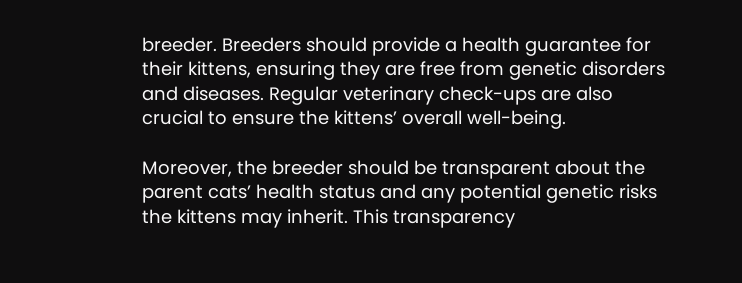breeder. Breeders should provide a health guarantee for their kittens, ensuring they are free from genetic disorders and diseases. Regular veterinary check-ups are also crucial to ensure the kittens’ overall well-being.

Moreover, the breeder should be transparent about the parent cats’ health status and any potential genetic risks the kittens may inherit. This transparency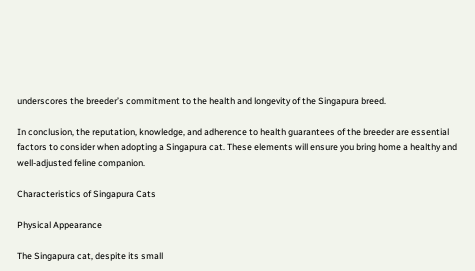underscores the breeder’s commitment to the health and longevity of the Singapura breed.

In conclusion, the reputation, knowledge, and adherence to health guarantees of the breeder are essential factors to consider when adopting a Singapura cat. These elements will ensure you bring home a healthy and well-adjusted feline companion.

Characteristics of Singapura Cats

Physical Appearance

The Singapura cat, despite its small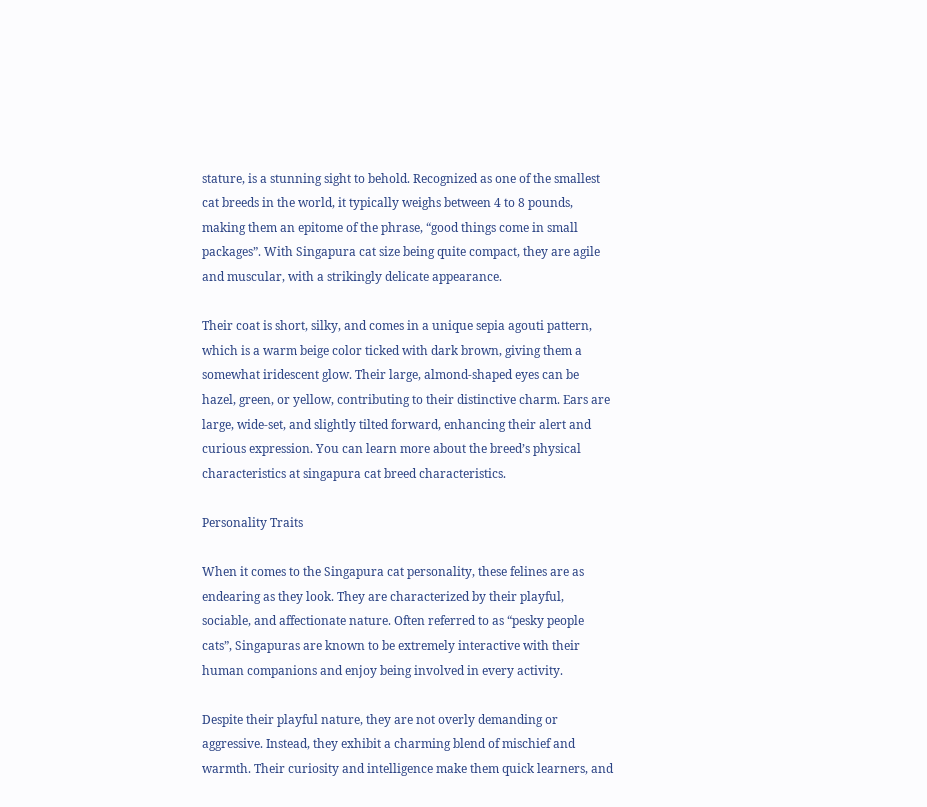stature, is a stunning sight to behold. Recognized as one of the smallest cat breeds in the world, it typically weighs between 4 to 8 pounds, making them an epitome of the phrase, “good things come in small packages”. With Singapura cat size being quite compact, they are agile and muscular, with a strikingly delicate appearance.

Their coat is short, silky, and comes in a unique sepia agouti pattern, which is a warm beige color ticked with dark brown, giving them a somewhat iridescent glow. Their large, almond-shaped eyes can be hazel, green, or yellow, contributing to their distinctive charm. Ears are large, wide-set, and slightly tilted forward, enhancing their alert and curious expression. You can learn more about the breed’s physical characteristics at singapura cat breed characteristics.

Personality Traits

When it comes to the Singapura cat personality, these felines are as endearing as they look. They are characterized by their playful, sociable, and affectionate nature. Often referred to as “pesky people cats”, Singapuras are known to be extremely interactive with their human companions and enjoy being involved in every activity.

Despite their playful nature, they are not overly demanding or aggressive. Instead, they exhibit a charming blend of mischief and warmth. Their curiosity and intelligence make them quick learners, and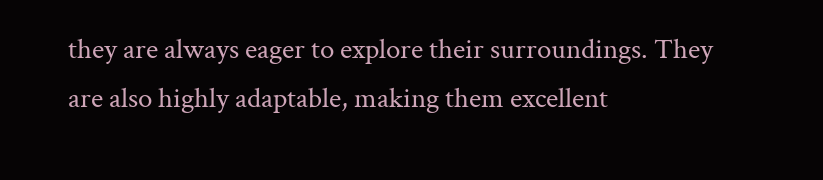they are always eager to explore their surroundings. They are also highly adaptable, making them excellent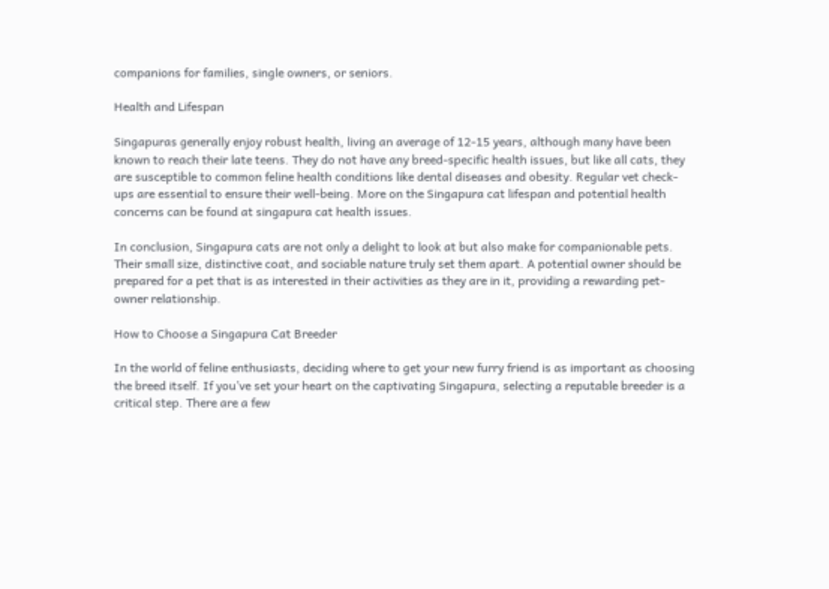companions for families, single owners, or seniors.

Health and Lifespan

Singapuras generally enjoy robust health, living an average of 12-15 years, although many have been known to reach their late teens. They do not have any breed-specific health issues, but like all cats, they are susceptible to common feline health conditions like dental diseases and obesity. Regular vet check-ups are essential to ensure their well-being. More on the Singapura cat lifespan and potential health concerns can be found at singapura cat health issues.

In conclusion, Singapura cats are not only a delight to look at but also make for companionable pets. Their small size, distinctive coat, and sociable nature truly set them apart. A potential owner should be prepared for a pet that is as interested in their activities as they are in it, providing a rewarding pet-owner relationship.

How to Choose a Singapura Cat Breeder

In the world of feline enthusiasts, deciding where to get your new furry friend is as important as choosing the breed itself. If you’ve set your heart on the captivating Singapura, selecting a reputable breeder is a critical step. There are a few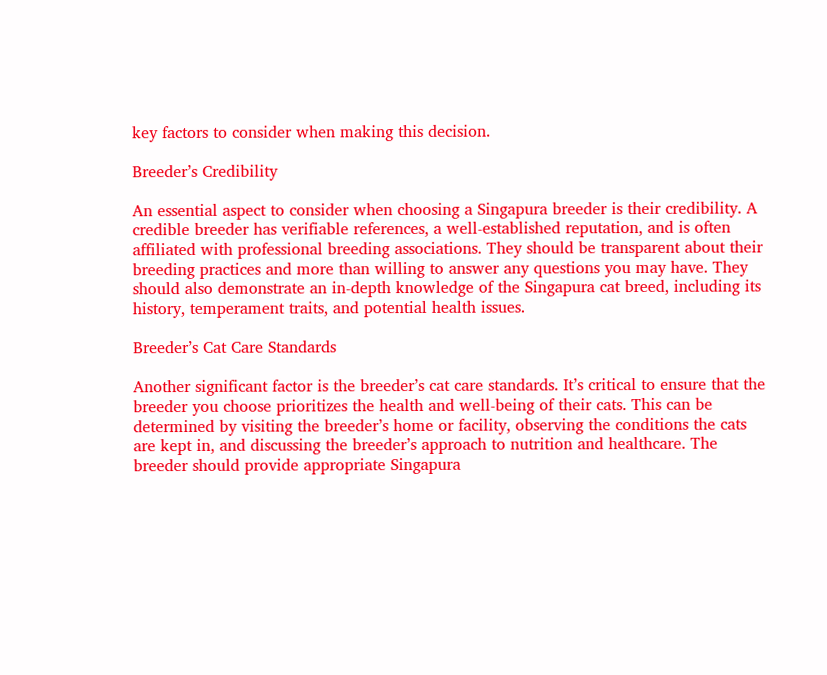key factors to consider when making this decision.

Breeder’s Credibility

An essential aspect to consider when choosing a Singapura breeder is their credibility. A credible breeder has verifiable references, a well-established reputation, and is often affiliated with professional breeding associations. They should be transparent about their breeding practices and more than willing to answer any questions you may have. They should also demonstrate an in-depth knowledge of the Singapura cat breed, including its history, temperament traits, and potential health issues.

Breeder’s Cat Care Standards

Another significant factor is the breeder’s cat care standards. It’s critical to ensure that the breeder you choose prioritizes the health and well-being of their cats. This can be determined by visiting the breeder’s home or facility, observing the conditions the cats are kept in, and discussing the breeder’s approach to nutrition and healthcare. The breeder should provide appropriate Singapura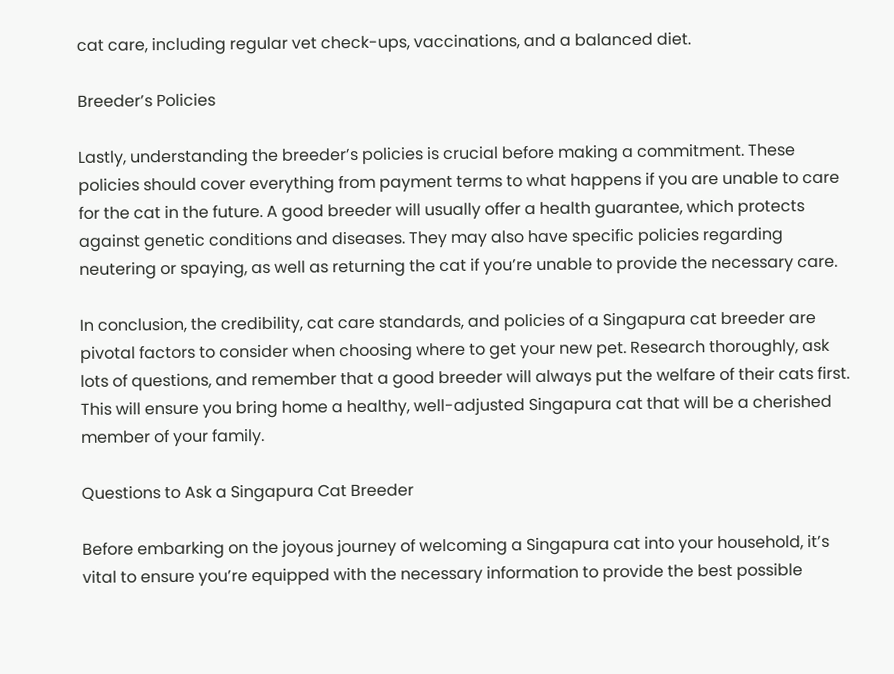cat care, including regular vet check-ups, vaccinations, and a balanced diet.

Breeder’s Policies

Lastly, understanding the breeder’s policies is crucial before making a commitment. These policies should cover everything from payment terms to what happens if you are unable to care for the cat in the future. A good breeder will usually offer a health guarantee, which protects against genetic conditions and diseases. They may also have specific policies regarding neutering or spaying, as well as returning the cat if you’re unable to provide the necessary care.

In conclusion, the credibility, cat care standards, and policies of a Singapura cat breeder are pivotal factors to consider when choosing where to get your new pet. Research thoroughly, ask lots of questions, and remember that a good breeder will always put the welfare of their cats first. This will ensure you bring home a healthy, well-adjusted Singapura cat that will be a cherished member of your family.

Questions to Ask a Singapura Cat Breeder

Before embarking on the joyous journey of welcoming a Singapura cat into your household, it’s vital to ensure you’re equipped with the necessary information to provide the best possible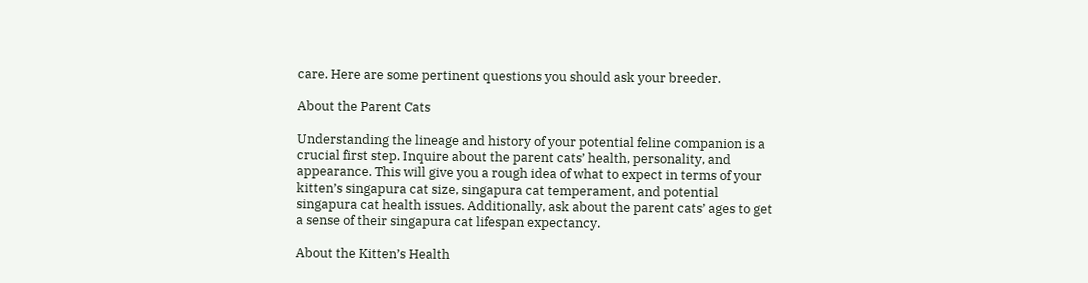care. Here are some pertinent questions you should ask your breeder.

About the Parent Cats

Understanding the lineage and history of your potential feline companion is a crucial first step. Inquire about the parent cats’ health, personality, and appearance. This will give you a rough idea of what to expect in terms of your kitten’s singapura cat size, singapura cat temperament, and potential singapura cat health issues. Additionally, ask about the parent cats’ ages to get a sense of their singapura cat lifespan expectancy.

About the Kitten’s Health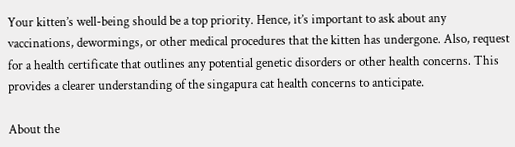Your kitten’s well-being should be a top priority. Hence, it’s important to ask about any vaccinations, dewormings, or other medical procedures that the kitten has undergone. Also, request for a health certificate that outlines any potential genetic disorders or other health concerns. This provides a clearer understanding of the singapura cat health concerns to anticipate.

About the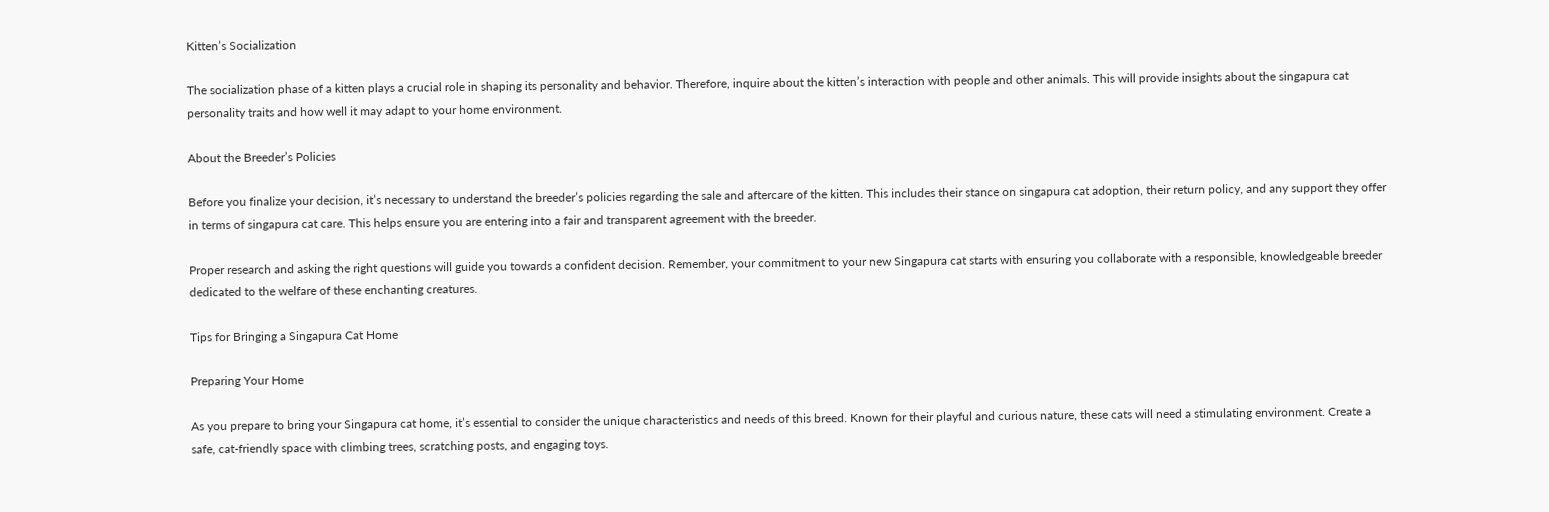Kitten’s Socialization

The socialization phase of a kitten plays a crucial role in shaping its personality and behavior. Therefore, inquire about the kitten’s interaction with people and other animals. This will provide insights about the singapura cat personality traits and how well it may adapt to your home environment.

About the Breeder’s Policies

Before you finalize your decision, it’s necessary to understand the breeder’s policies regarding the sale and aftercare of the kitten. This includes their stance on singapura cat adoption, their return policy, and any support they offer in terms of singapura cat care. This helps ensure you are entering into a fair and transparent agreement with the breeder.

Proper research and asking the right questions will guide you towards a confident decision. Remember, your commitment to your new Singapura cat starts with ensuring you collaborate with a responsible, knowledgeable breeder dedicated to the welfare of these enchanting creatures.

Tips for Bringing a Singapura Cat Home

Preparing Your Home

As you prepare to bring your Singapura cat home, it’s essential to consider the unique characteristics and needs of this breed. Known for their playful and curious nature, these cats will need a stimulating environment. Create a safe, cat-friendly space with climbing trees, scratching posts, and engaging toys.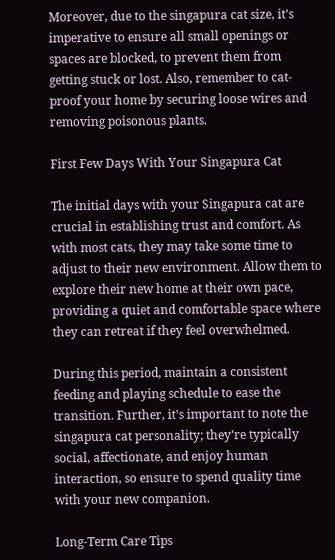Moreover, due to the singapura cat size, it’s imperative to ensure all small openings or spaces are blocked, to prevent them from getting stuck or lost. Also, remember to cat-proof your home by securing loose wires and removing poisonous plants.

First Few Days With Your Singapura Cat

The initial days with your Singapura cat are crucial in establishing trust and comfort. As with most cats, they may take some time to adjust to their new environment. Allow them to explore their new home at their own pace, providing a quiet and comfortable space where they can retreat if they feel overwhelmed.

During this period, maintain a consistent feeding and playing schedule to ease the transition. Further, it’s important to note the singapura cat personality; they’re typically social, affectionate, and enjoy human interaction, so ensure to spend quality time with your new companion.

Long-Term Care Tips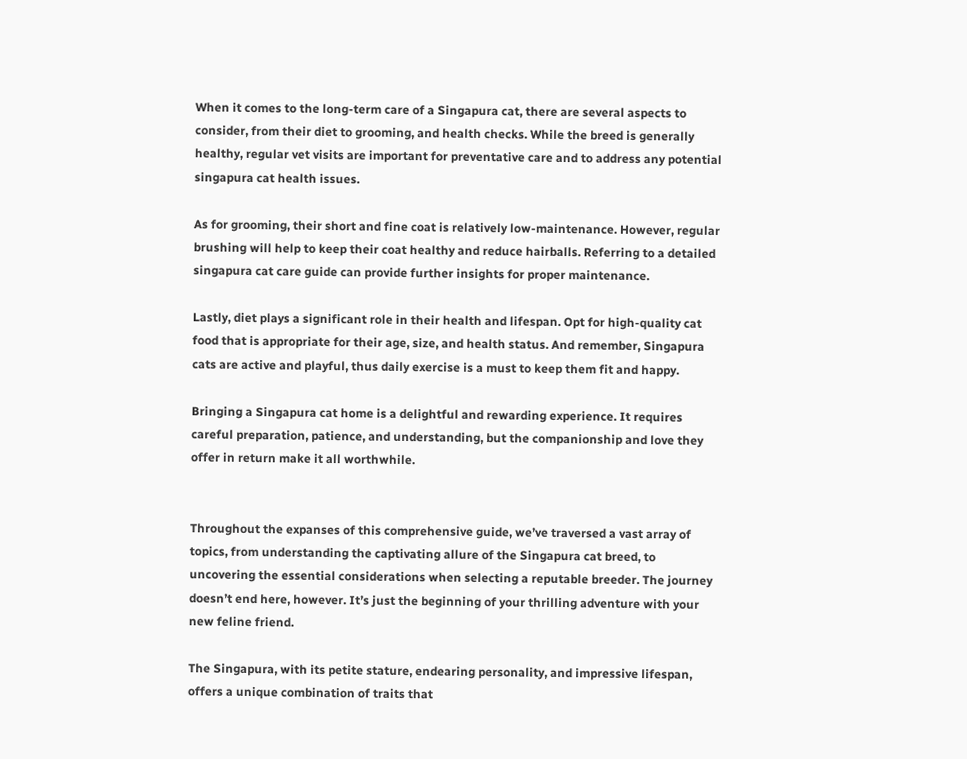When it comes to the long-term care of a Singapura cat, there are several aspects to consider, from their diet to grooming, and health checks. While the breed is generally healthy, regular vet visits are important for preventative care and to address any potential singapura cat health issues.

As for grooming, their short and fine coat is relatively low-maintenance. However, regular brushing will help to keep their coat healthy and reduce hairballs. Referring to a detailed singapura cat care guide can provide further insights for proper maintenance.

Lastly, diet plays a significant role in their health and lifespan. Opt for high-quality cat food that is appropriate for their age, size, and health status. And remember, Singapura cats are active and playful, thus daily exercise is a must to keep them fit and happy.

Bringing a Singapura cat home is a delightful and rewarding experience. It requires careful preparation, patience, and understanding, but the companionship and love they offer in return make it all worthwhile.


Throughout the expanses of this comprehensive guide, we’ve traversed a vast array of topics, from understanding the captivating allure of the Singapura cat breed, to uncovering the essential considerations when selecting a reputable breeder. The journey doesn’t end here, however. It’s just the beginning of your thrilling adventure with your new feline friend.

The Singapura, with its petite stature, endearing personality, and impressive lifespan, offers a unique combination of traits that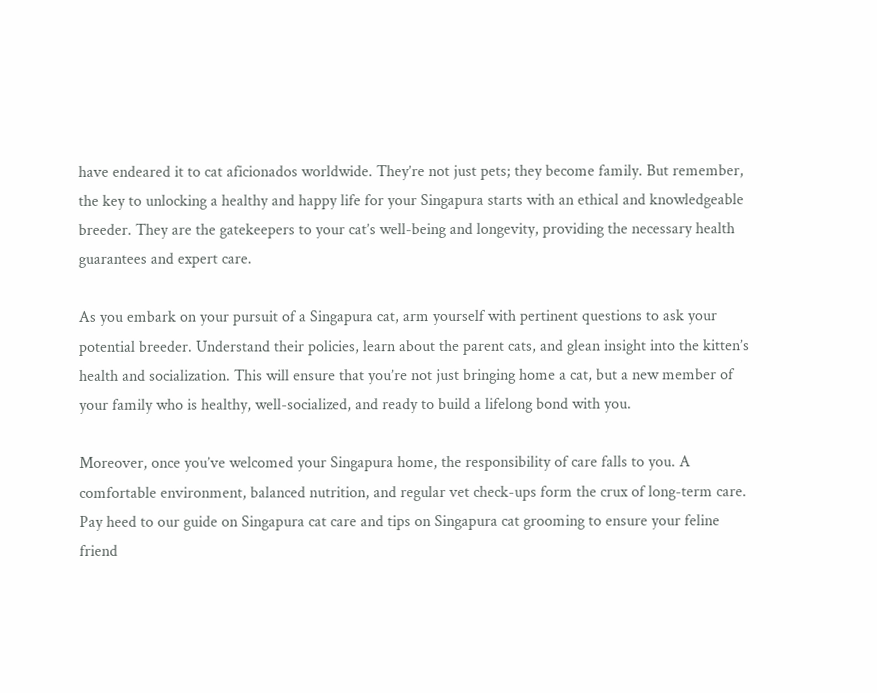have endeared it to cat aficionados worldwide. They’re not just pets; they become family. But remember, the key to unlocking a healthy and happy life for your Singapura starts with an ethical and knowledgeable breeder. They are the gatekeepers to your cat’s well-being and longevity, providing the necessary health guarantees and expert care.

As you embark on your pursuit of a Singapura cat, arm yourself with pertinent questions to ask your potential breeder. Understand their policies, learn about the parent cats, and glean insight into the kitten’s health and socialization. This will ensure that you’re not just bringing home a cat, but a new member of your family who is healthy, well-socialized, and ready to build a lifelong bond with you.

Moreover, once you’ve welcomed your Singapura home, the responsibility of care falls to you. A comfortable environment, balanced nutrition, and regular vet check-ups form the crux of long-term care. Pay heed to our guide on Singapura cat care and tips on Singapura cat grooming to ensure your feline friend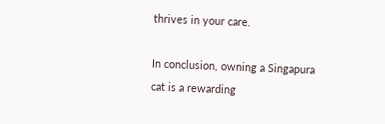thrives in your care.

In conclusion, owning a Singapura cat is a rewarding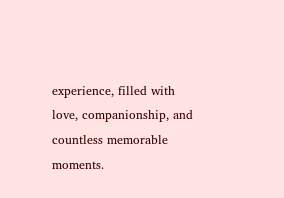experience, filled with love, companionship, and countless memorable moments.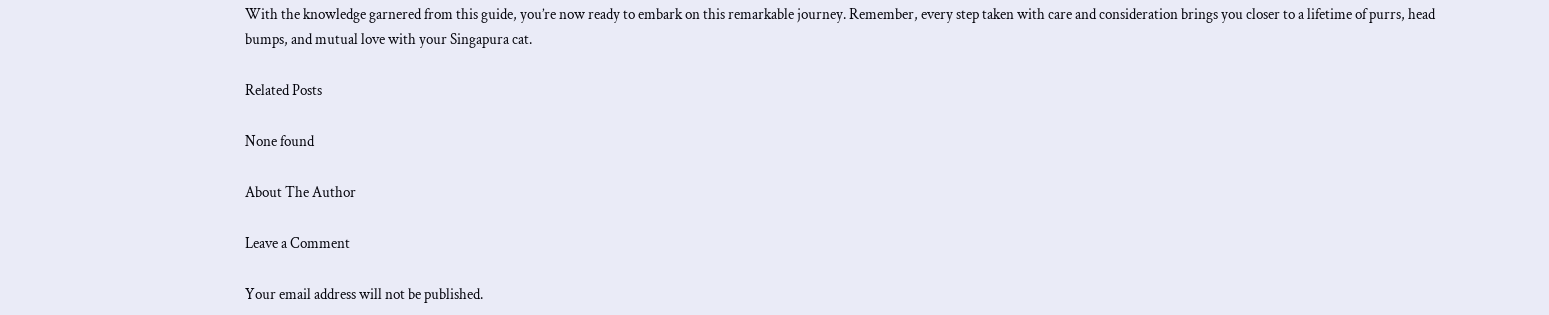With the knowledge garnered from this guide, you’re now ready to embark on this remarkable journey. Remember, every step taken with care and consideration brings you closer to a lifetime of purrs, head bumps, and mutual love with your Singapura cat.

Related Posts

None found

About The Author

Leave a Comment

Your email address will not be published.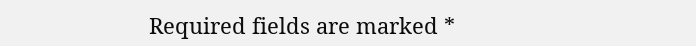Required fields are marked *